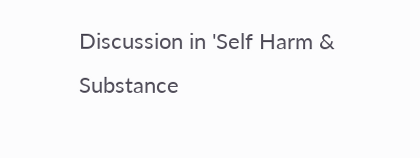Discussion in 'Self Harm & Substance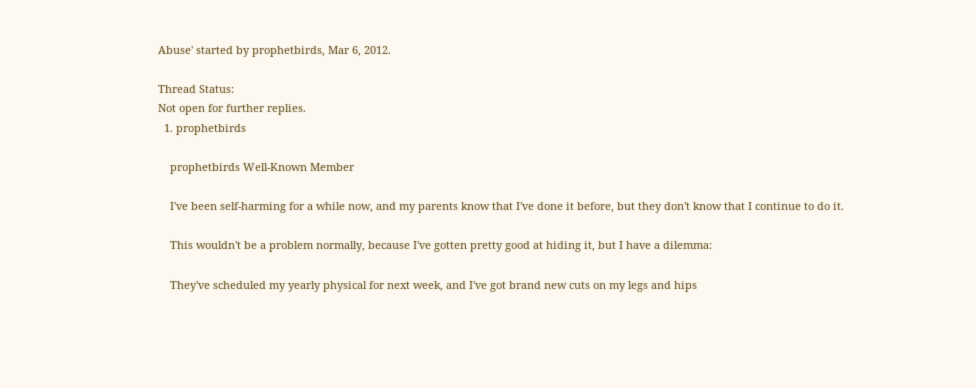Abuse' started by prophetbirds, Mar 6, 2012.

Thread Status:
Not open for further replies.
  1. prophetbirds

    prophetbirds Well-Known Member

    I've been self-harming for a while now, and my parents know that I've done it before, but they don't know that I continue to do it.

    This wouldn't be a problem normally, because I've gotten pretty good at hiding it, but I have a dilemma:

    They've scheduled my yearly physical for next week, and I've got brand new cuts on my legs and hips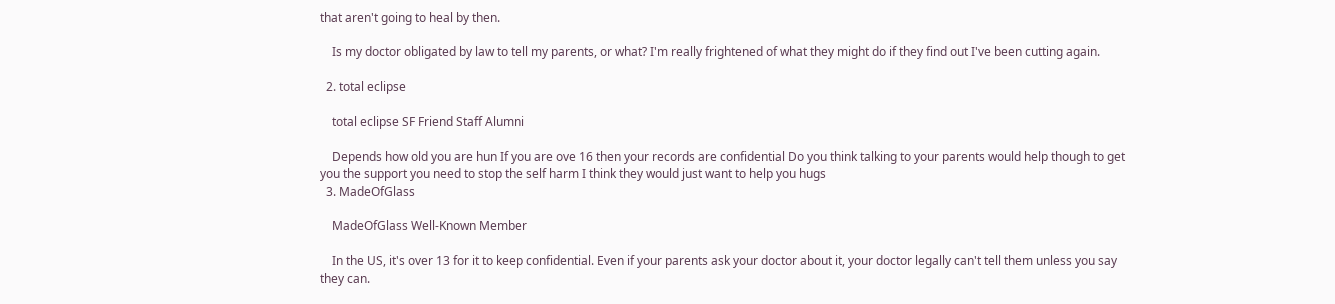that aren't going to heal by then.

    Is my doctor obligated by law to tell my parents, or what? I'm really frightened of what they might do if they find out I've been cutting again.

  2. total eclipse

    total eclipse SF Friend Staff Alumni

    Depends how old you are hun If you are ove 16 then your records are confidential Do you think talking to your parents would help though to get you the support you need to stop the self harm I think they would just want to help you hugs
  3. MadeOfGlass

    MadeOfGlass Well-Known Member

    In the US, it's over 13 for it to keep confidential. Even if your parents ask your doctor about it, your doctor legally can't tell them unless you say they can.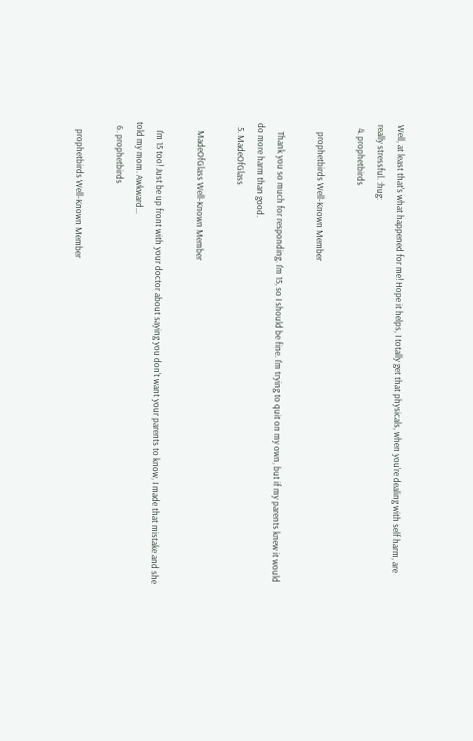Well, at least that's what happened for me! Hope it helps, I totally get that physicals, when you're dealing with self harm, are really stressful. :hug:
  4. prophetbirds

    prophetbirds Well-Known Member

    Thank you so much for responding. I'm 15, so I should be fine. I'm trying to quit on my own, but if my parents knew it would do more harm than good.
  5. MadeOfGlass

    MadeOfGlass Well-Known Member

    I'm 15 too! Just be up front with your doctor about saying you don't want your parents to know, I made that mistake and she told my mom. Awkward...
  6. prophetbirds

    prophetbirds Well-Known Member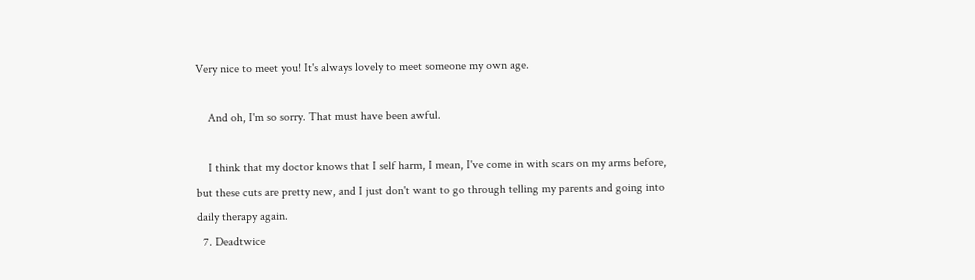Very nice to meet you! It's always lovely to meet someone my own age.

    And oh, I'm so sorry. That must have been awful.

    I think that my doctor knows that I self harm, I mean, I've come in with scars on my arms before, but these cuts are pretty new, and I just don't want to go through telling my parents and going into daily therapy again.
  7. Deadtwice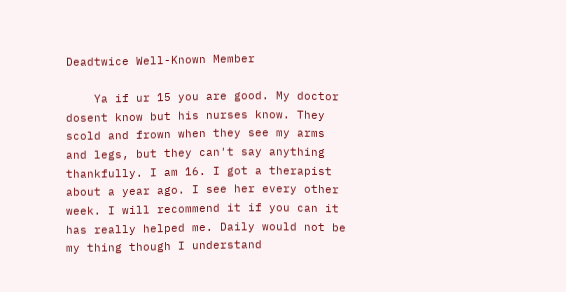Deadtwice Well-Known Member

    Ya if ur 15 you are good. My doctor dosent know but his nurses know. They scold and frown when they see my arms and legs, but they can't say anything thankfully. I am 16. I got a therapist about a year ago. I see her every other week. I will recommend it if you can it has really helped me. Daily would not be my thing though I understand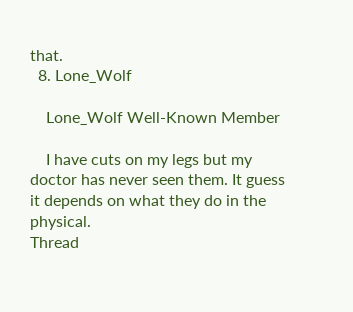that.
  8. Lone_Wolf

    Lone_Wolf Well-Known Member

    I have cuts on my legs but my doctor has never seen them. It guess it depends on what they do in the physical.
Thread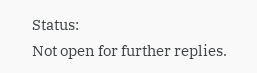Status:
Not open for further replies.